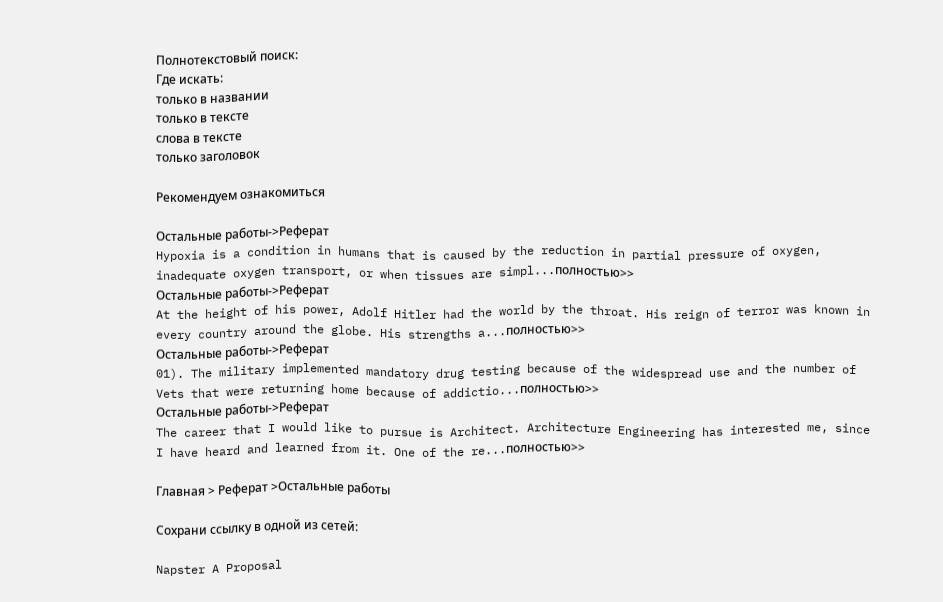Полнотекстовый поиск:
Где искать:
только в названии
только в тексте
слова в тексте
только заголовок

Рекомендуем ознакомиться

Остальные работы->Реферат
Hypoxia is a condition in humans that is caused by the reduction in partial pressure of oxygen, inadequate oxygen transport, or when tissues are simpl...полностью>>
Остальные работы->Реферат
At the height of his power, Adolf Hitler had the world by the throat. His reign of terror was known in every country around the globe. His strengths a...полностью>>
Остальные работы->Реферат
01). The military implemented mandatory drug testing because of the widespread use and the number of Vets that were returning home because of addictio...полностью>>
Остальные работы->Реферат
The career that I would like to pursue is Architect. Architecture Engineering has interested me, since I have heard and learned from it. One of the re...полностью>>

Главная > Реферат >Остальные работы

Сохрани ссылку в одной из сетей:

Napster A Proposal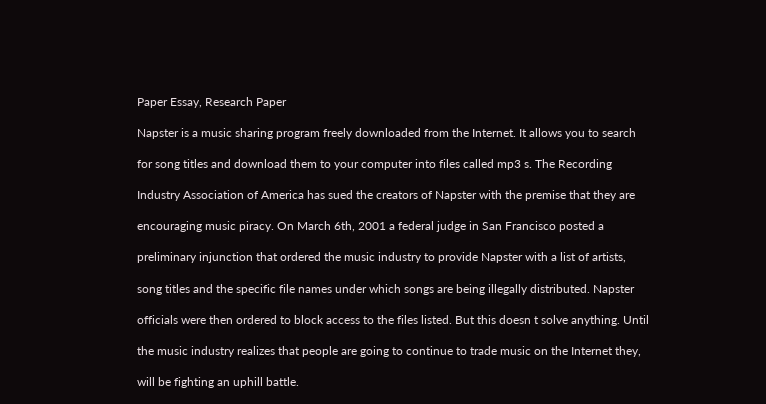Paper Essay, Research Paper

Napster is a music sharing program freely downloaded from the Internet. It allows you to search

for song titles and download them to your computer into files called mp3 s. The Recording

Industry Association of America has sued the creators of Napster with the premise that they are

encouraging music piracy. On March 6th, 2001 a federal judge in San Francisco posted a

preliminary injunction that ordered the music industry to provide Napster with a list of artists,

song titles and the specific file names under which songs are being illegally distributed. Napster

officials were then ordered to block access to the files listed. But this doesn t solve anything. Until

the music industry realizes that people are going to continue to trade music on the Internet they,

will be fighting an uphill battle.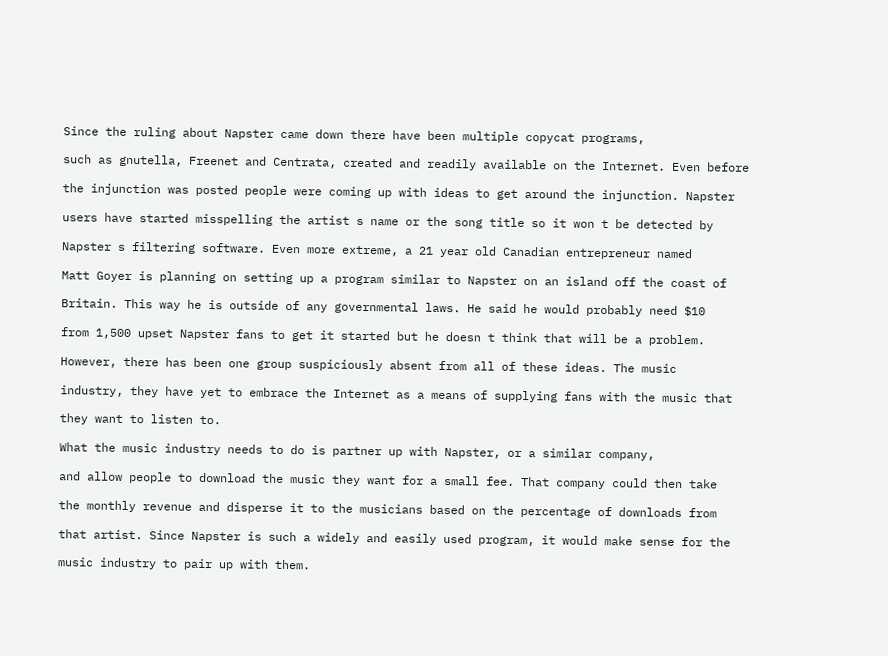Since the ruling about Napster came down there have been multiple copycat programs,

such as gnutella, Freenet and Centrata, created and readily available on the Internet. Even before

the injunction was posted people were coming up with ideas to get around the injunction. Napster

users have started misspelling the artist s name or the song title so it won t be detected by

Napster s filtering software. Even more extreme, a 21 year old Canadian entrepreneur named

Matt Goyer is planning on setting up a program similar to Napster on an island off the coast of

Britain. This way he is outside of any governmental laws. He said he would probably need $10

from 1,500 upset Napster fans to get it started but he doesn t think that will be a problem.

However, there has been one group suspiciously absent from all of these ideas. The music

industry, they have yet to embrace the Internet as a means of supplying fans with the music that

they want to listen to.

What the music industry needs to do is partner up with Napster, or a similar company,

and allow people to download the music they want for a small fee. That company could then take

the monthly revenue and disperse it to the musicians based on the percentage of downloads from

that artist. Since Napster is such a widely and easily used program, it would make sense for the

music industry to pair up with them.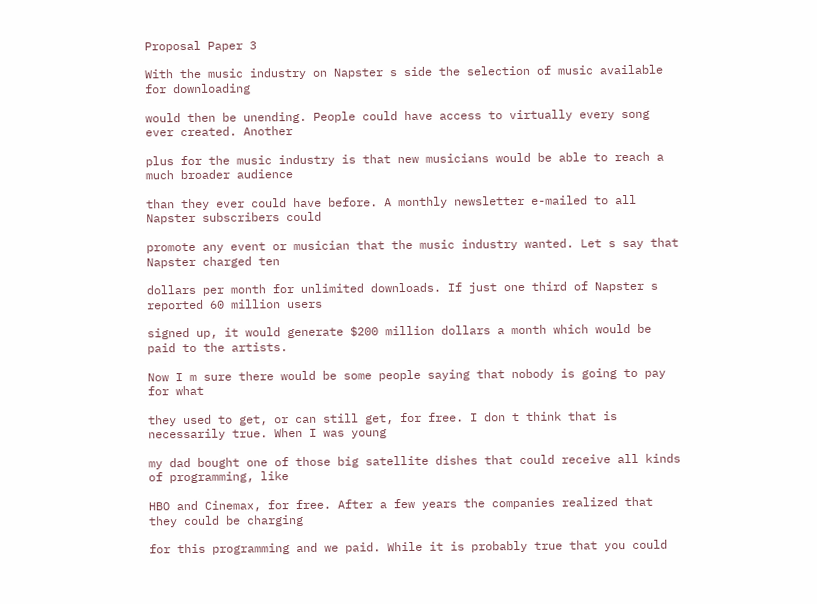Proposal Paper 3

With the music industry on Napster s side the selection of music available for downloading

would then be unending. People could have access to virtually every song ever created. Another

plus for the music industry is that new musicians would be able to reach a much broader audience

than they ever could have before. A monthly newsletter e-mailed to all Napster subscribers could

promote any event or musician that the music industry wanted. Let s say that Napster charged ten

dollars per month for unlimited downloads. If just one third of Napster s reported 60 million users

signed up, it would generate $200 million dollars a month which would be paid to the artists.

Now I m sure there would be some people saying that nobody is going to pay for what

they used to get, or can still get, for free. I don t think that is necessarily true. When I was young

my dad bought one of those big satellite dishes that could receive all kinds of programming, like

HBO and Cinemax, for free. After a few years the companies realized that they could be charging

for this programming and we paid. While it is probably true that you could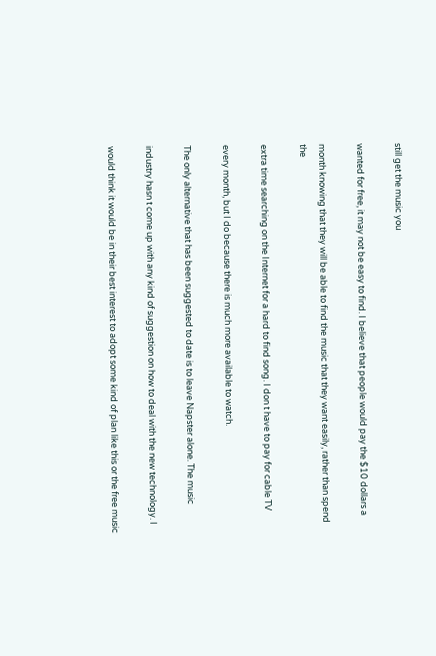still get the music you

wanted for free, it may not be easy to find. I believe that people would pay the $10 dollars a

month knowing that they will be able to find the music that they want easily, rather than spend the

extra time searching on the Internet for a hard to find song. I don t have to pay for cable TV

every month, but I do because there is much more available to watch.

The only alternative that has been suggested to date is to leave Napster alone. The music

industry hasn t come up with any kind of suggestion on how to deal with the new technology. I

would think it would be in their best interest to adopt some kind of plan like this or the free music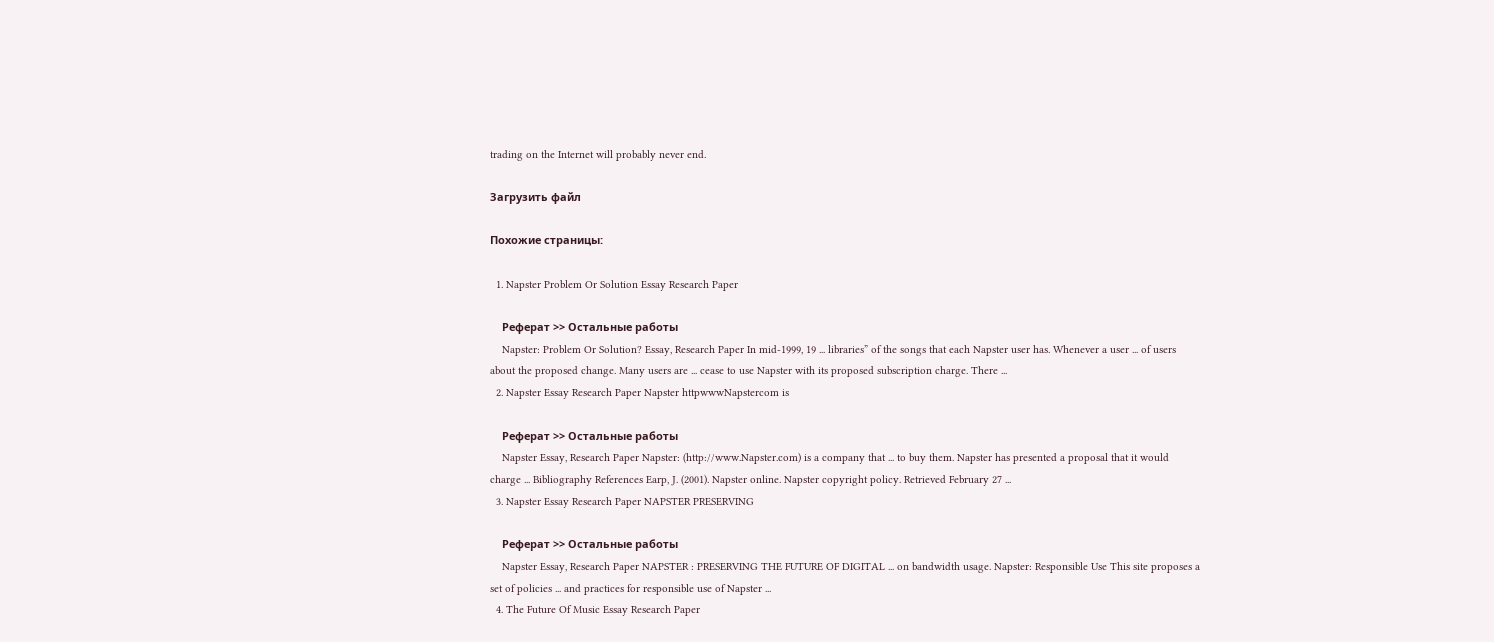trading on the Internet will probably never end.

Загрузить файл

Похожие страницы:

  1. Napster Problem Or Solution Essay Research Paper

    Реферат >> Остальные работы
    Napster: Problem Or Solution? Essay, Research Paper In mid-1999, 19 ... libraries” of the songs that each Napster user has. Whenever a user ... of users about the proposed change. Many users are ... cease to use Napster with its proposed subscription charge. There ...
  2. Napster Essay Research Paper Napster httpwwwNapstercom is

    Реферат >> Остальные работы
    Napster Essay, Research Paper Napster: (http://www.Napster.com) is a company that ... to buy them. Napster has presented a proposal that it would charge ... Bibliography References Earp, J. (2001). Napster online. Napster copyright policy. Retrieved February 27 ...
  3. Napster Essay Research Paper NAPSTER PRESERVING

    Реферат >> Остальные работы
    Napster Essay, Research Paper NAPSTER : PRESERVING THE FUTURE OF DIGITAL ... on bandwidth usage. Napster: Responsible Use This site proposes a set of policies ... and practices for responsible use of Napster ...
  4. The Future Of Music Essay Research Paper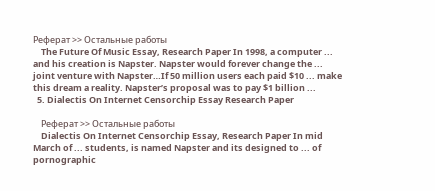Реферат >> Остальные работы
    The Future Of Music Essay, Research Paper In 1998, a computer ... and his creation is Napster. Napster would forever change the ... joint venture with Napster…If 50 million users each paid $10 ... make this dream a reality. Napster’s proposal was to pay $1 billion ...
  5. Dialectis On Internet Censorchip Essay Research Paper

    Реферат >> Остальные работы
    Dialectis On Internet Censorchip Essay, Research Paper In mid March of ... students, is named Napster and its designed to ... of pornographic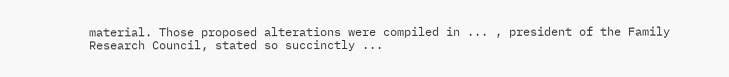material. Those proposed alterations were compiled in ... , president of the Family Research Council, stated so succinctly ...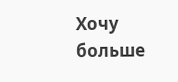Хочу больше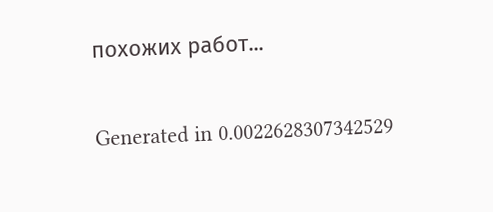похожих работ...

Generated in 0.0022628307342529